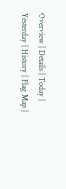Overview | Details | Today | Yesterday | History | Flag Map |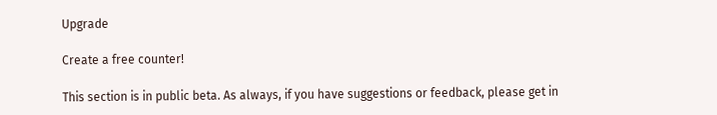Upgrade

Create a free counter!

This section is in public beta. As always, if you have suggestions or feedback, please get in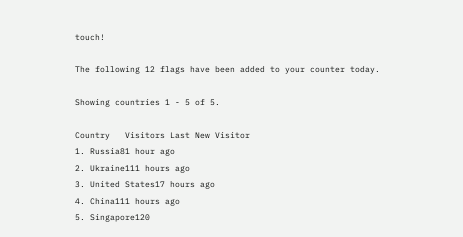touch!

The following 12 flags have been added to your counter today.

Showing countries 1 - 5 of 5.

Country   Visitors Last New Visitor
1. Russia81 hour ago
2. Ukraine111 hours ago
3. United States17 hours ago
4. China111 hours ago
5. Singapore120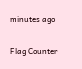minutes ago


Flag Counter